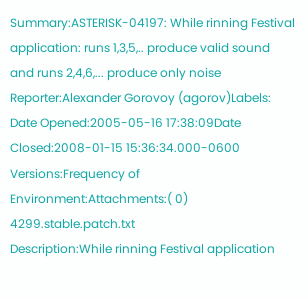Summary:ASTERISK-04197: While rinning Festival application: runs 1,3,5,.. produce valid sound and runs 2,4,6,... produce only noise
Reporter:Alexander Gorovoy (agorov)Labels:
Date Opened:2005-05-16 17:38:09Date Closed:2008-01-15 15:36:34.000-0600
Versions:Frequency of
Environment:Attachments:( 0) 4299.stable.patch.txt
Description:While rinning Festival application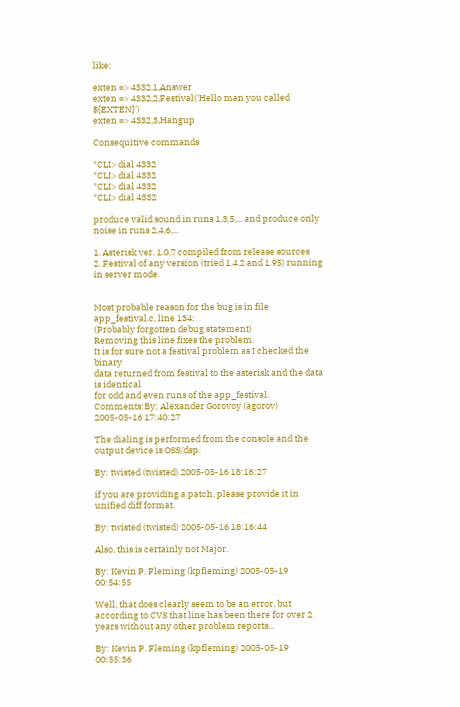like:

exten => 4332,1,Answer
exten => 4332,2,Festival('Hello man you called ${EXTEN}')
exten => 4332,3,Hangup

Consequitive commands

*CLI> dial 4332
*CLI> dial 4332
*CLI> dial 4332
*CLI> dial 4332

produce valid sound in runs 1,3,5,... and produce only noise in runs 2,4,6,...

1. Asterisk ver. 1.0.7 compiled from release sources
2. Festival of any version (tried 1.4.2 and 1.95) running in server mode.


Most probable reason for the bug is in file app_festival.c, line 134:
(Probably forgotten debug statement)
Removing this line fixes the problem.
It is for sure not a festival problem as I checked the binary
data returned from festival to the asterisk and the data is identical
for odd and even runs of the app_festival.
Comments:By: Alexander Gorovoy (agorov) 2005-05-16 17:40:27

The dialing is performed from the console and the output device is OSS/dsp.

By: twisted (twisted) 2005-05-16 18:16:27

if you are providing a patch, please provide it in unified diff format.

By: twisted (twisted) 2005-05-16 18:16:44

Also, this is certainly not Major.

By: Kevin P. Fleming (kpfleming) 2005-05-19 00:54:55

Well, that does clearly seem to be an error, but according to CVS that line has been there for over 2 years without any other problem reports...

By: Kevin P. Fleming (kpfleming) 2005-05-19 00:55:36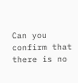Can you confirm that there is no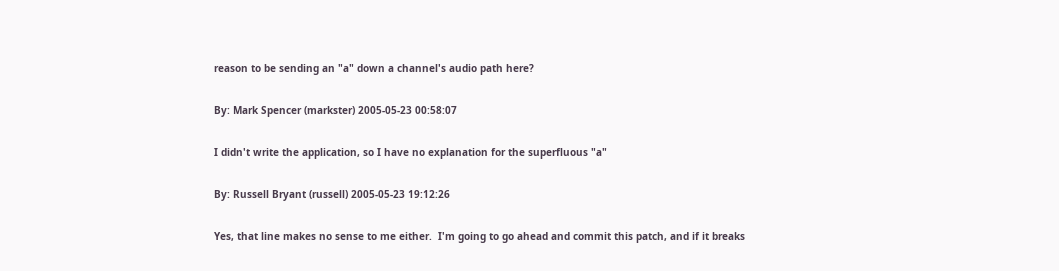reason to be sending an "a" down a channel's audio path here?

By: Mark Spencer (markster) 2005-05-23 00:58:07

I didn't write the application, so I have no explanation for the superfluous "a"

By: Russell Bryant (russell) 2005-05-23 19:12:26

Yes, that line makes no sense to me either.  I'm going to go ahead and commit this patch, and if it breaks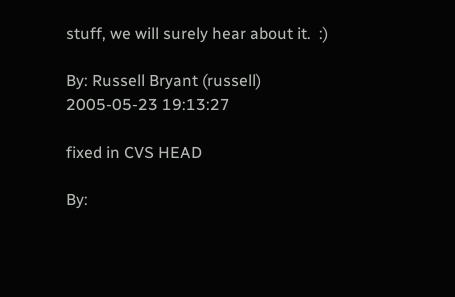stuff, we will surely hear about it.  :)

By: Russell Bryant (russell) 2005-05-23 19:13:27

fixed in CVS HEAD

By: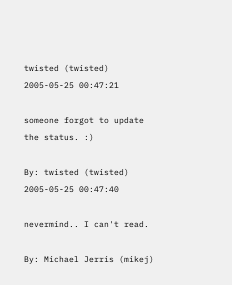twisted (twisted) 2005-05-25 00:47:21

someone forgot to update the status. :)

By: twisted (twisted) 2005-05-25 00:47:40

nevermind.. I can't read.

By: Michael Jerris (mikej)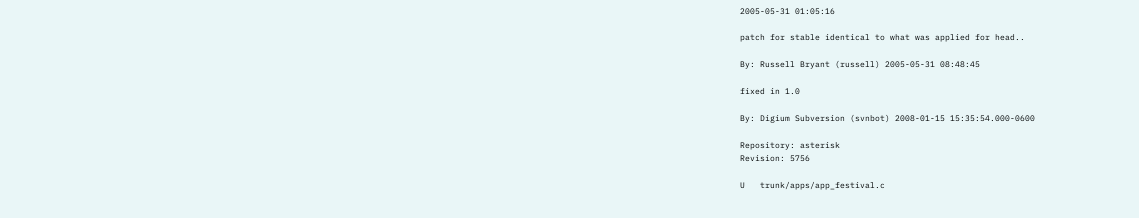2005-05-31 01:05:16

patch for stable identical to what was applied for head..

By: Russell Bryant (russell) 2005-05-31 08:48:45

fixed in 1.0

By: Digium Subversion (svnbot) 2008-01-15 15:35:54.000-0600

Repository: asterisk
Revision: 5756

U   trunk/apps/app_festival.c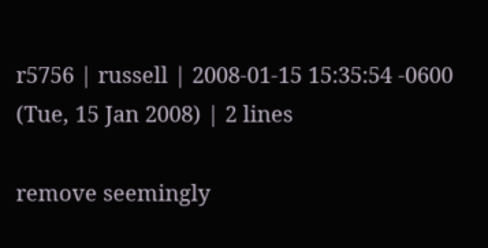r5756 | russell | 2008-01-15 15:35:54 -0600 (Tue, 15 Jan 2008) | 2 lines

remove seemingly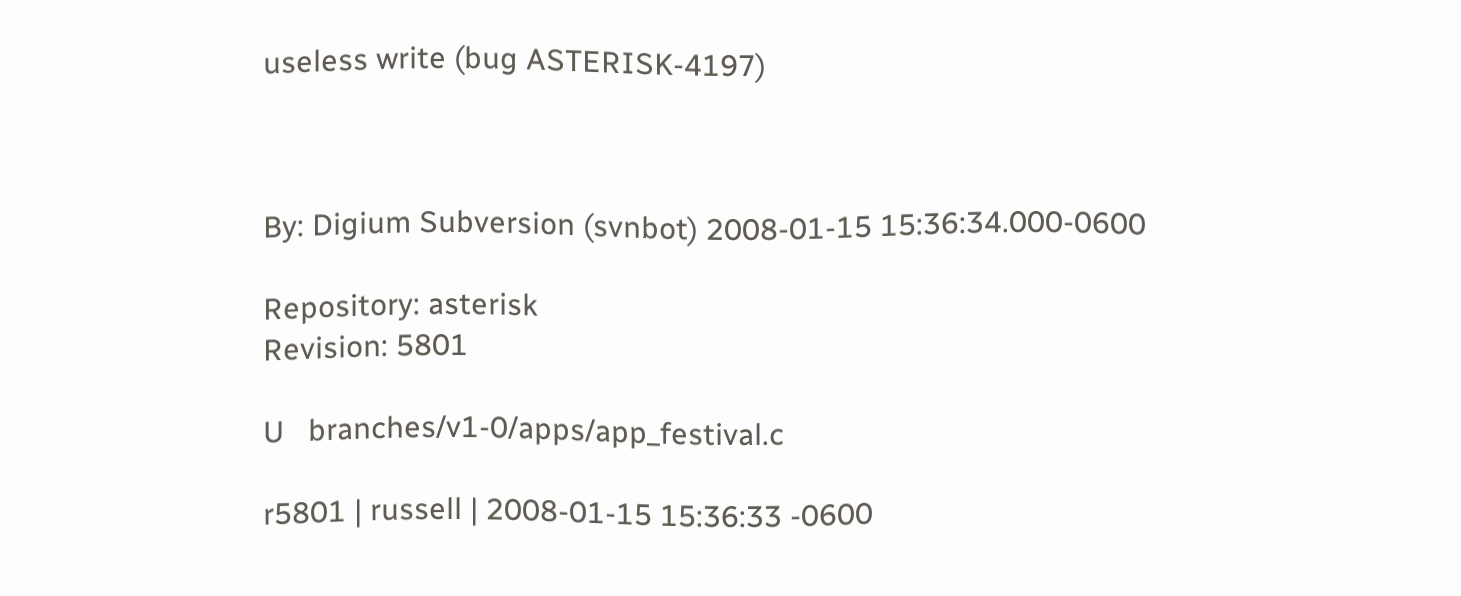useless write (bug ASTERISK-4197)



By: Digium Subversion (svnbot) 2008-01-15 15:36:34.000-0600

Repository: asterisk
Revision: 5801

U   branches/v1-0/apps/app_festival.c

r5801 | russell | 2008-01-15 15:36:33 -0600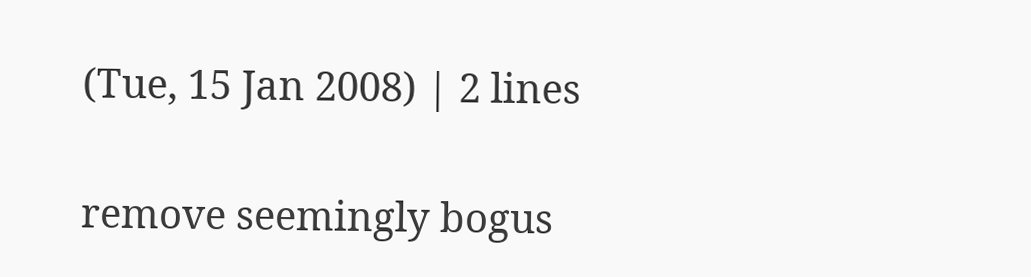(Tue, 15 Jan 2008) | 2 lines

remove seemingly bogus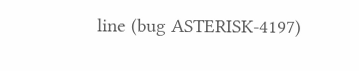line (bug ASTERISK-4197)